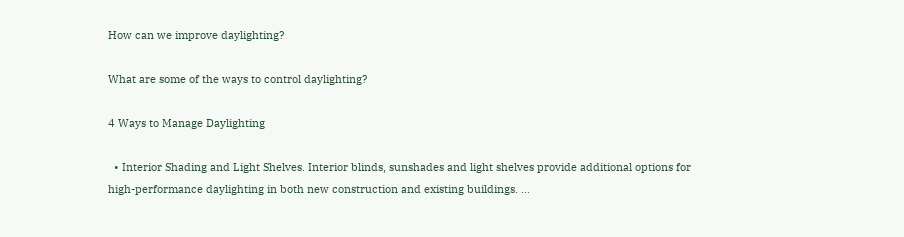How can we improve daylighting?

What are some of the ways to control daylighting?

4 Ways to Manage Daylighting

  • Interior Shading and Light Shelves. Interior blinds, sunshades and light shelves provide additional options for high-performance daylighting in both new construction and existing buildings. …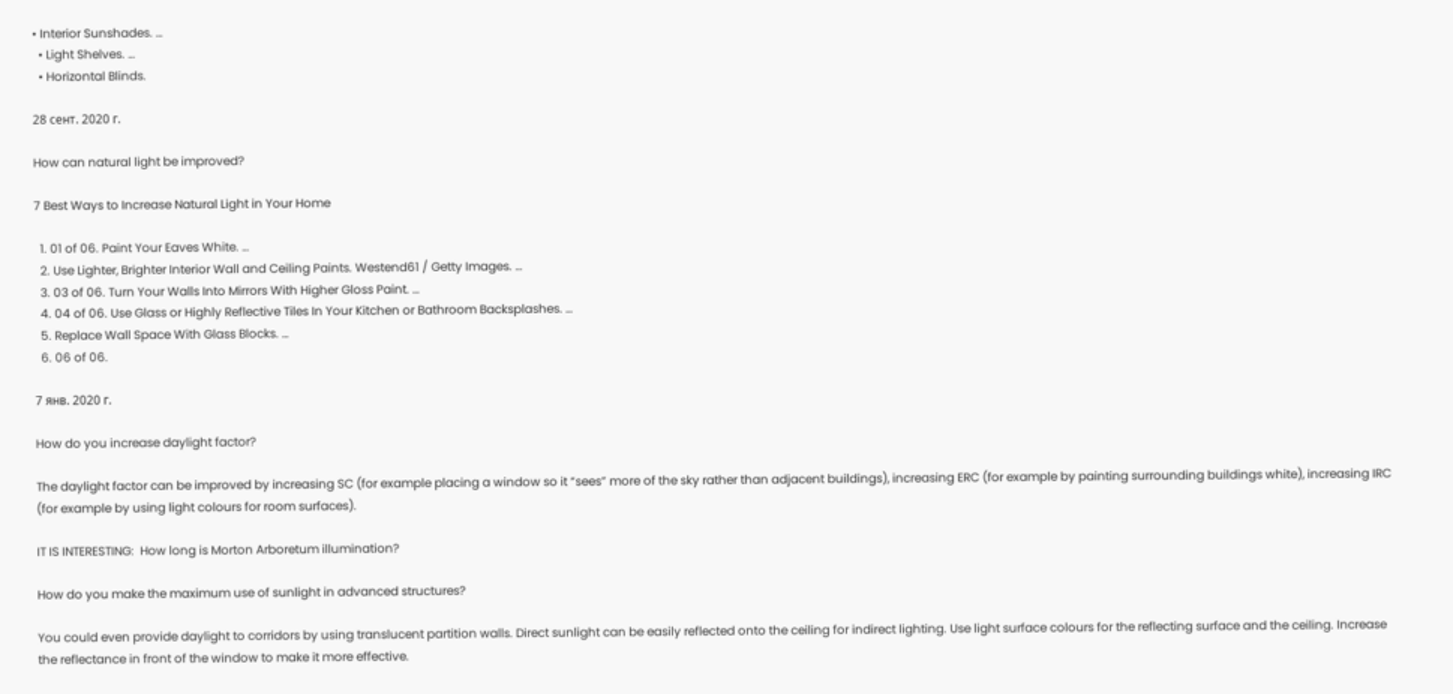• Interior Sunshades. …
  • Light Shelves. …
  • Horizontal Blinds.

28 сент. 2020 г.

How can natural light be improved?

7 Best Ways to Increase Natural Light in Your Home

  1. 01 of 06. Paint Your Eaves White. …
  2. Use Lighter, Brighter Interior Wall and Ceiling Paints. Westend61 / Getty Images. …
  3. 03 of 06. Turn Your Walls Into Mirrors With Higher Gloss Paint. …
  4. 04 of 06. Use Glass or Highly Reflective Tiles In Your Kitchen or Bathroom Backsplashes. …
  5. Replace Wall Space With Glass Blocks. …
  6. 06 of 06.

7 янв. 2020 г.

How do you increase daylight factor?

The daylight factor can be improved by increasing SC (for example placing a window so it “sees” more of the sky rather than adjacent buildings), increasing ERC (for example by painting surrounding buildings white), increasing IRC (for example by using light colours for room surfaces).

IT IS INTERESTING:  How long is Morton Arboretum illumination?

How do you make the maximum use of sunlight in advanced structures?

You could even provide daylight to corridors by using translucent partition walls. Direct sunlight can be easily reflected onto the ceiling for indirect lighting. Use light surface colours for the reflecting surface and the ceiling. Increase the reflectance in front of the window to make it more effective.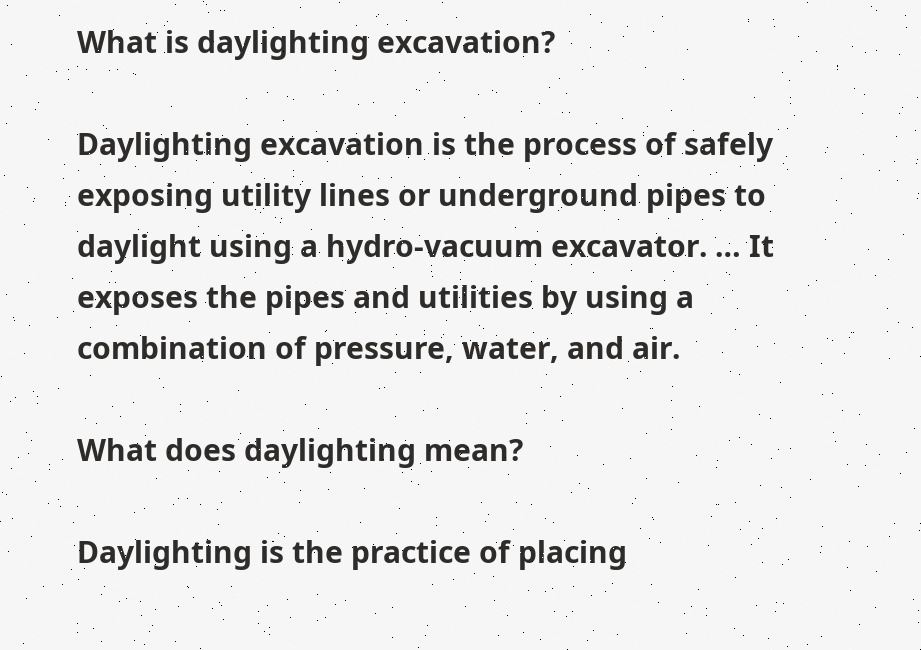What is daylighting excavation?

Daylighting excavation is the process of safely exposing utility lines or underground pipes to daylight using a hydro-vacuum excavator. … It exposes the pipes and utilities by using a combination of pressure, water, and air.

What does daylighting mean?

Daylighting is the practice of placing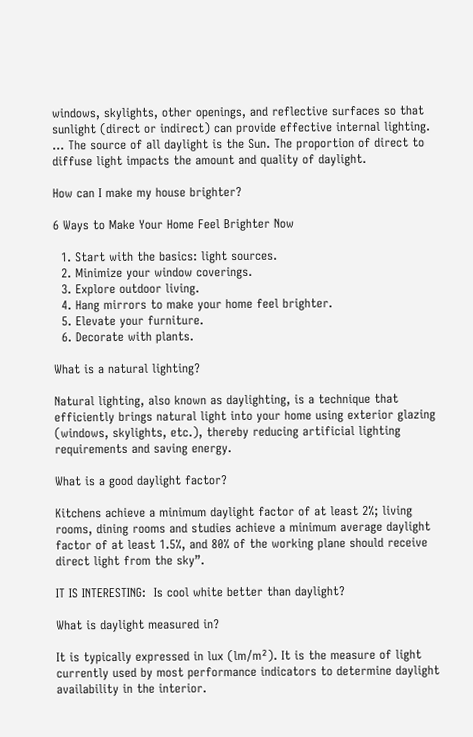windows, skylights, other openings, and reflective surfaces so that sunlight (direct or indirect) can provide effective internal lighting. … The source of all daylight is the Sun. The proportion of direct to diffuse light impacts the amount and quality of daylight.

How can I make my house brighter?

6 Ways to Make Your Home Feel Brighter Now

  1. Start with the basics: light sources.
  2. Minimize your window coverings.
  3. Explore outdoor living.
  4. Hang mirrors to make your home feel brighter.
  5. Elevate your furniture.
  6. Decorate with plants.

What is a natural lighting?

Natural lighting, also known as daylighting, is a technique that efficiently brings natural light into your home using exterior glazing (windows, skylights, etc.), thereby reducing artificial lighting requirements and saving energy.

What is a good daylight factor?

Kitchens achieve a minimum daylight factor of at least 2%; living rooms, dining rooms and studies achieve a minimum average daylight factor of at least 1.5%, and 80% of the working plane should receive direct light from the sky”.

IT IS INTERESTING:  Is cool white better than daylight?

What is daylight measured in?

It is typically expressed in lux (lm/m²). It is the measure of light currently used by most performance indicators to determine daylight availability in the interior.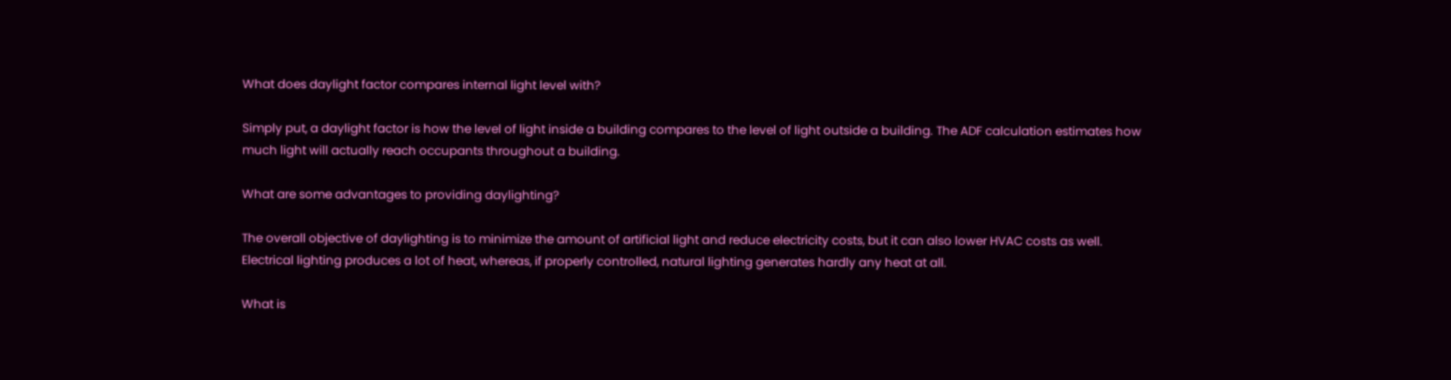What does daylight factor compares internal light level with?

Simply put, a daylight factor is how the level of light inside a building compares to the level of light outside a building. The ADF calculation estimates how much light will actually reach occupants throughout a building.

What are some advantages to providing daylighting?

The overall objective of daylighting is to minimize the amount of artificial light and reduce electricity costs, but it can also lower HVAC costs as well. Electrical lighting produces a lot of heat, whereas, if properly controlled, natural lighting generates hardly any heat at all.

What is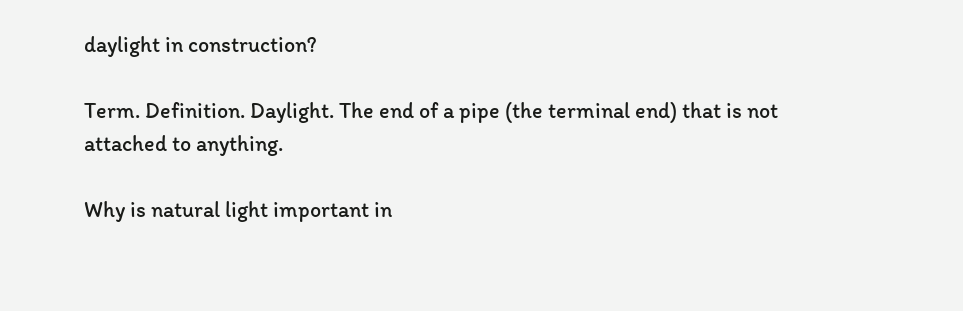daylight in construction?

Term. Definition. Daylight. The end of a pipe (the terminal end) that is not attached to anything.

Why is natural light important in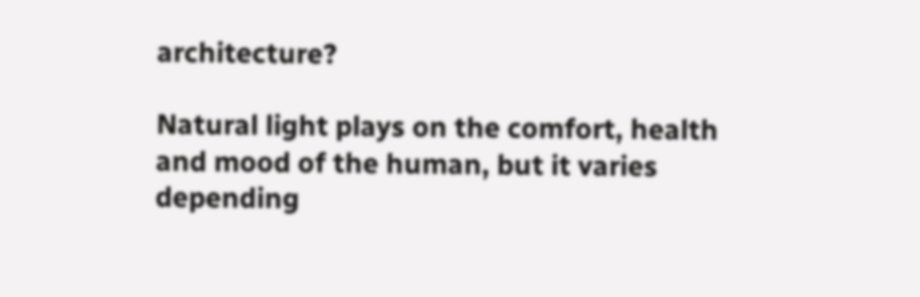architecture?

Natural light plays on the comfort, health and mood of the human, but it varies depending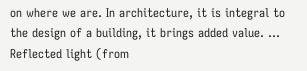on where we are. In architecture, it is integral to the design of a building, it brings added value. … Reflected light (from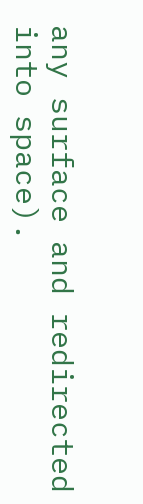any surface and redirected into space).